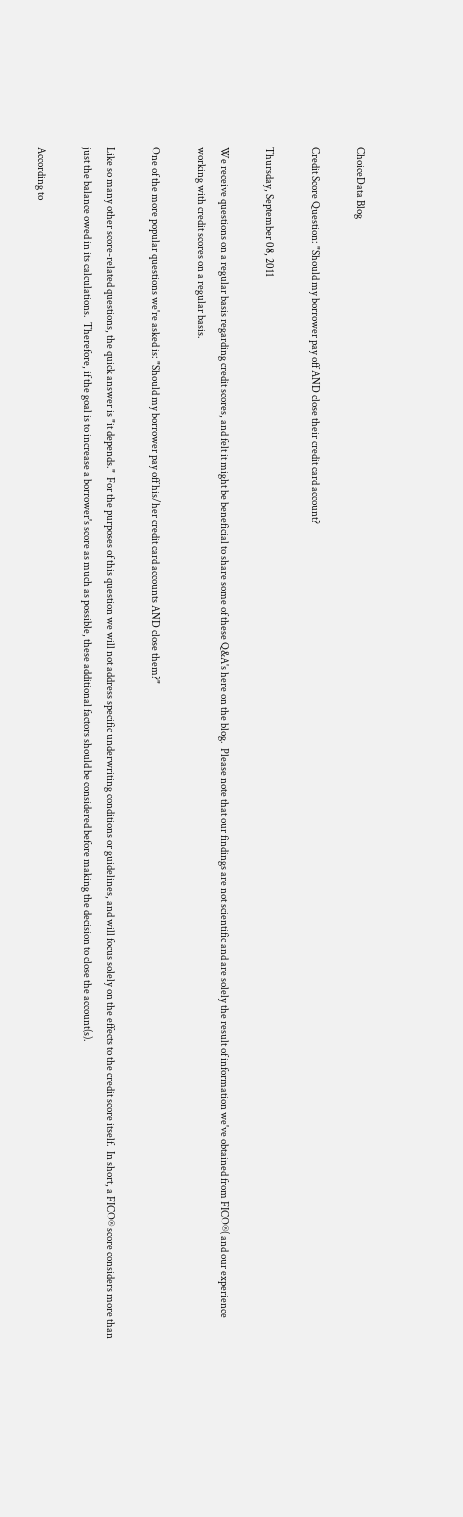ChoiceData Blog

Credit Score Question: "Should my borrower pay off AND close their credit card account?

Thursday, September 08, 2011

We receive questions on a regular basis regarding credit scores, and felt it might be beneficial to share some of these Q&A's here on the blog.  Please note that our findings are not scientific and are solely the result of information we've obtained from FICO®( and our experience working with credit scores on a regular basis.

One of the more popular questions we're asked is: "Should my borrower pay off his/her credit card accounts AND close them?"

Like so many other score-related questions, the quick answer is "it depends."  For the purposes of this question we will not address specific underwriting conditions or guidelines, and will focus solely on the effects to the credit score itself.  In short, a FICO® score considers more than just the balance owed in its calculations.  Therefore, if the goal is to increase a borrower's score as much as possible, these additional factors should be considered before making the decision to close the account(s).

According to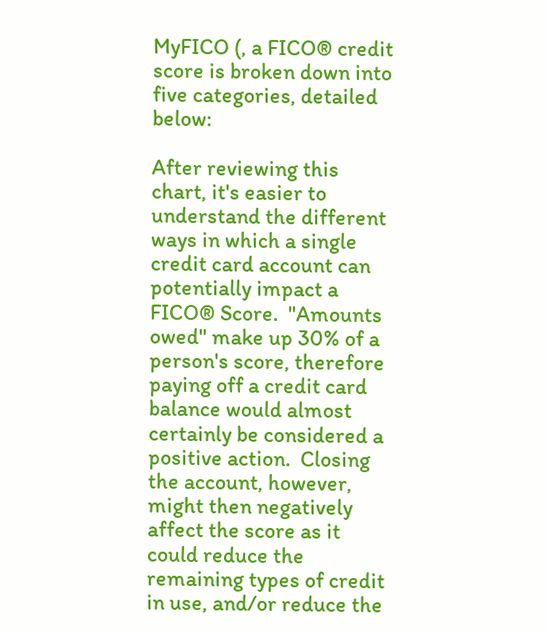MyFICO (, a FICO® credit score is broken down into five categories, detailed below:

After reviewing this chart, it's easier to understand the different ways in which a single credit card account can potentially impact a FICO® Score.  "Amounts owed" make up 30% of a person's score, therefore paying off a credit card balance would almost certainly be considered a positive action.  Closing the account, however, might then negatively affect the score as it could reduce the remaining types of credit in use, and/or reduce the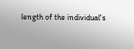length of the individual's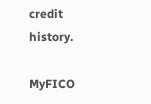credit history.

MyFICO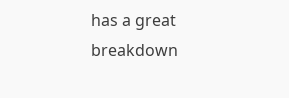has a great breakdown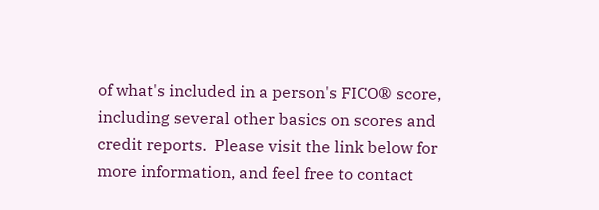of what's included in a person's FICO® score, including several other basics on scores and credit reports.  Please visit the link below for more information, and feel free to contact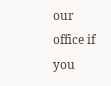our office if you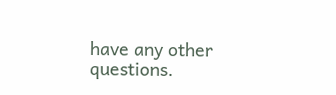have any other questions.